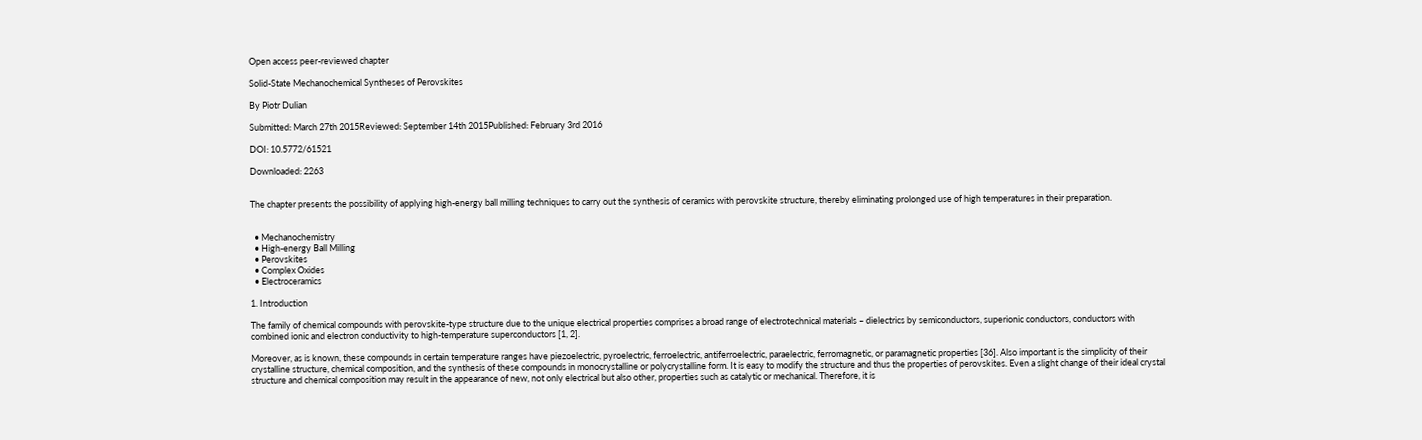Open access peer-reviewed chapter

Solid-State Mechanochemical Syntheses of Perovskites

By Piotr Dulian

Submitted: March 27th 2015Reviewed: September 14th 2015Published: February 3rd 2016

DOI: 10.5772/61521

Downloaded: 2263


The chapter presents the possibility of applying high-energy ball milling techniques to carry out the synthesis of ceramics with perovskite structure, thereby eliminating prolonged use of high temperatures in their preparation.


  • Mechanochemistry
  • High-energy Ball Milling
  • Perovskites
  • Complex Oxides
  • Electroceramics

1. Introduction

The family of chemical compounds with perovskite-type structure due to the unique electrical properties comprises a broad range of electrotechnical materials – dielectrics by semiconductors, superionic conductors, conductors with combined ionic and electron conductivity to high-temperature superconductors [1, 2].

Moreover, as is known, these compounds in certain temperature ranges have piezoelectric, pyroelectric, ferroelectric, antiferroelectric, paraelectric, ferromagnetic, or paramagnetic properties [36]. Also important is the simplicity of their crystalline structure, chemical composition, and the synthesis of these compounds in monocrystalline or polycrystalline form. It is easy to modify the structure and thus the properties of perovskites. Even a slight change of their ideal crystal structure and chemical composition may result in the appearance of new, not only electrical but also other, properties such as catalytic or mechanical. Therefore, it is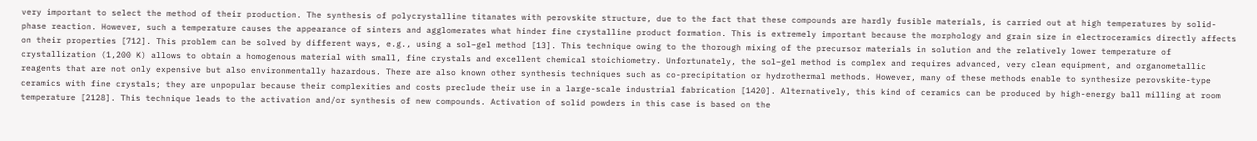very important to select the method of their production. The synthesis of polycrystalline titanates with perovskite structure, due to the fact that these compounds are hardly fusible materials, is carried out at high temperatures by solid-phase reaction. However, such a temperature causes the appearance of sinters and agglomerates what hinder fine crystalline product formation. This is extremely important because the morphology and grain size in electroceramics directly affects on their properties [712]. This problem can be solved by different ways, e.g., using a sol–gel method [13]. This technique owing to the thorough mixing of the precursor materials in solution and the relatively lower temperature of crystallization (1,200 K) allows to obtain a homogenous material with small, fine crystals and excellent chemical stoichiometry. Unfortunately, the sol–gel method is complex and requires advanced, very clean equipment, and organometallic reagents that are not only expensive but also environmentally hazardous. There are also known other synthesis techniques such as co-precipitation or hydrothermal methods. However, many of these methods enable to synthesize perovskite-type ceramics with fine crystals; they are unpopular because their complexities and costs preclude their use in a large-scale industrial fabrication [1420]. Alternatively, this kind of ceramics can be produced by high-energy ball milling at room temperature [2128]. This technique leads to the activation and/or synthesis of new compounds. Activation of solid powders in this case is based on the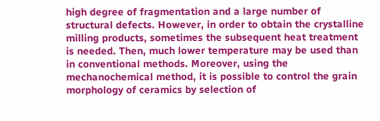high degree of fragmentation and a large number of structural defects. However, in order to obtain the crystalline milling products, sometimes the subsequent heat treatment is needed. Then, much lower temperature may be used than in conventional methods. Moreover, using the mechanochemical method, it is possible to control the grain morphology of ceramics by selection of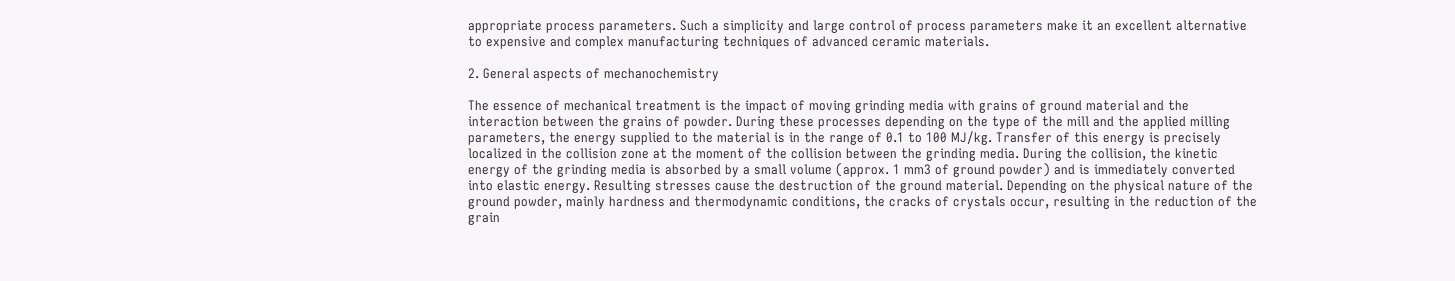appropriate process parameters. Such a simplicity and large control of process parameters make it an excellent alternative to expensive and complex manufacturing techniques of advanced ceramic materials.

2. General aspects of mechanochemistry

The essence of mechanical treatment is the impact of moving grinding media with grains of ground material and the interaction between the grains of powder. During these processes depending on the type of the mill and the applied milling parameters, the energy supplied to the material is in the range of 0.1 to 100 MJ/kg. Transfer of this energy is precisely localized in the collision zone at the moment of the collision between the grinding media. During the collision, the kinetic energy of the grinding media is absorbed by a small volume (approx. 1 mm3 of ground powder) and is immediately converted into elastic energy. Resulting stresses cause the destruction of the ground material. Depending on the physical nature of the ground powder, mainly hardness and thermodynamic conditions, the cracks of crystals occur, resulting in the reduction of the grain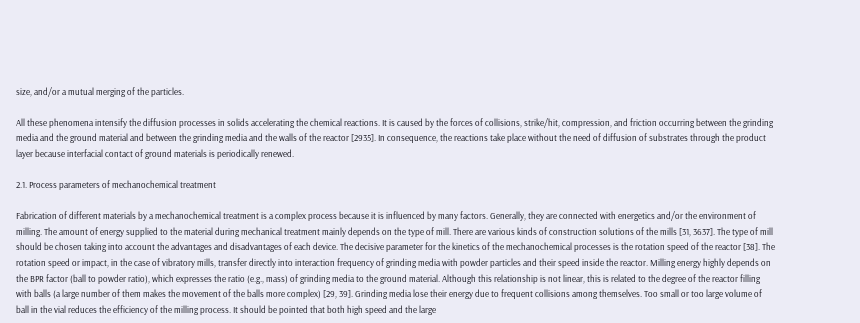size, and/or a mutual merging of the particles.

All these phenomena intensify the diffusion processes in solids accelerating the chemical reactions. It is caused by the forces of collisions, strike/hit, compression, and friction occurring between the grinding media and the ground material and between the grinding media and the walls of the reactor [2935]. In consequence, the reactions take place without the need of diffusion of substrates through the product layer because interfacial contact of ground materials is periodically renewed.

2.1. Process parameters of mechanochemical treatment

Fabrication of different materials by a mechanochemical treatment is a complex process because it is influenced by many factors. Generally, they are connected with energetics and/or the environment of milling. The amount of energy supplied to the material during mechanical treatment mainly depends on the type of mill. There are various kinds of construction solutions of the mills [31, 3637]. The type of mill should be chosen taking into account the advantages and disadvantages of each device. The decisive parameter for the kinetics of the mechanochemical processes is the rotation speed of the reactor [38]. The rotation speed or impact, in the case of vibratory mills, transfer directly into interaction frequency of grinding media with powder particles and their speed inside the reactor. Milling energy highly depends on the BPR factor (ball to powder ratio), which expresses the ratio (e.g., mass) of grinding media to the ground material. Although this relationship is not linear, this is related to the degree of the reactor filling with balls (a large number of them makes the movement of the balls more complex) [29, 39]. Grinding media lose their energy due to frequent collisions among themselves. Too small or too large volume of ball in the vial reduces the efficiency of the milling process. It should be pointed that both high speed and the large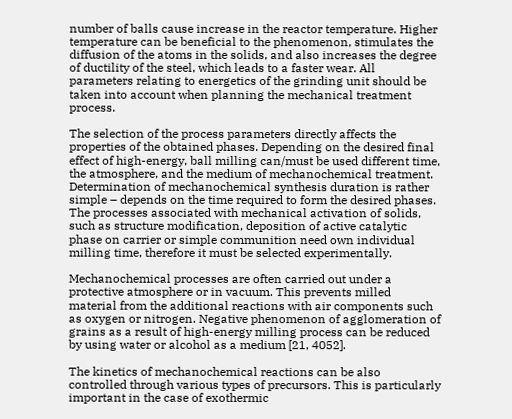number of balls cause increase in the reactor temperature. Higher temperature can be beneficial to the phenomenon, stimulates the diffusion of the atoms in the solids, and also increases the degree of ductility of the steel, which leads to a faster wear. All parameters relating to energetics of the grinding unit should be taken into account when planning the mechanical treatment process.

The selection of the process parameters directly affects the properties of the obtained phases. Depending on the desired final effect of high-energy, ball milling can/must be used different time, the atmosphere, and the medium of mechanochemical treatment. Determination of mechanochemical synthesis duration is rather simple – depends on the time required to form the desired phases. The processes associated with mechanical activation of solids, such as structure modification, deposition of active catalytic phase on carrier or simple communition need own individual milling time, therefore it must be selected experimentally.

Mechanochemical processes are often carried out under a protective atmosphere or in vacuum. This prevents milled material from the additional reactions with air components such as oxygen or nitrogen. Negative phenomenon of agglomeration of grains as a result of high-energy milling process can be reduced by using water or alcohol as a medium [21, 4052].

The kinetics of mechanochemical reactions can be also controlled through various types of precursors. This is particularly important in the case of exothermic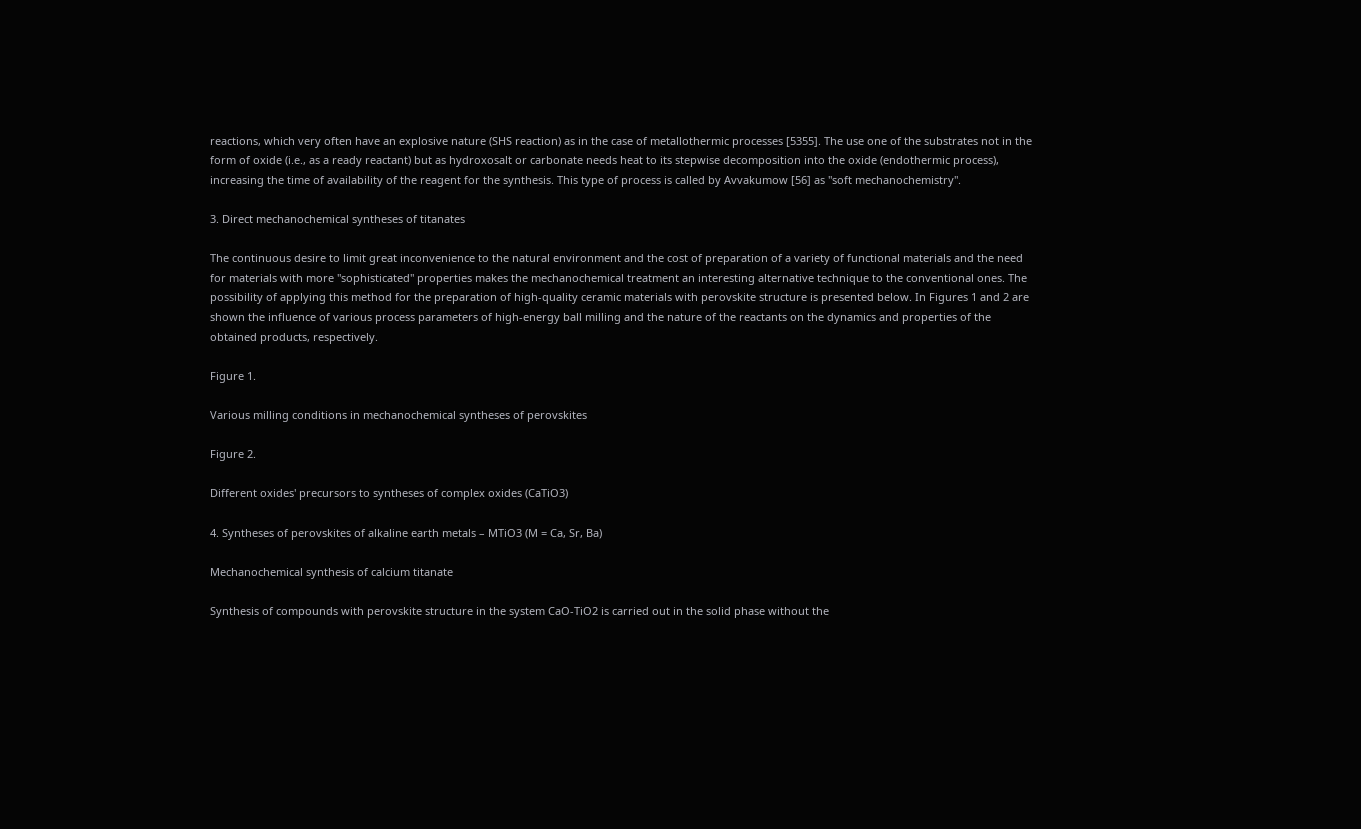reactions, which very often have an explosive nature (SHS reaction) as in the case of metallothermic processes [5355]. The use one of the substrates not in the form of oxide (i.e., as a ready reactant) but as hydroxosalt or carbonate needs heat to its stepwise decomposition into the oxide (endothermic process), increasing the time of availability of the reagent for the synthesis. This type of process is called by Avvakumow [56] as "soft mechanochemistry".

3. Direct mechanochemical syntheses of titanates

The continuous desire to limit great inconvenience to the natural environment and the cost of preparation of a variety of functional materials and the need for materials with more "sophisticated" properties makes the mechanochemical treatment an interesting alternative technique to the conventional ones. The possibility of applying this method for the preparation of high-quality ceramic materials with perovskite structure is presented below. In Figures 1 and 2 are shown the influence of various process parameters of high-energy ball milling and the nature of the reactants on the dynamics and properties of the obtained products, respectively.

Figure 1.

Various milling conditions in mechanochemical syntheses of perovskites

Figure 2.

Different oxides' precursors to syntheses of complex oxides (CaTiO3)

4. Syntheses of perovskites of alkaline earth metals – MTiO3 (M = Ca, Sr, Ba)

Mechanochemical synthesis of calcium titanate

Synthesis of compounds with perovskite structure in the system CaO-TiO2 is carried out in the solid phase without the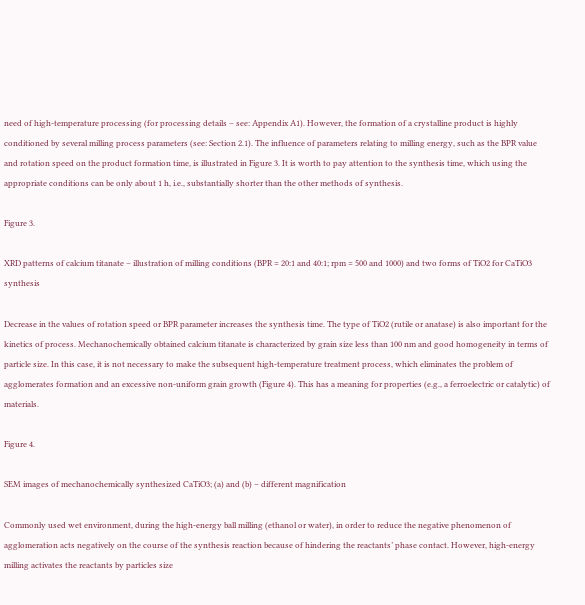need of high-temperature processing (for processing details – see: Appendix A1). However, the formation of a crystalline product is highly conditioned by several milling process parameters (see: Section 2.1). The influence of parameters relating to milling energy, such as the BPR value and rotation speed on the product formation time, is illustrated in Figure 3. It is worth to pay attention to the synthesis time, which using the appropriate conditions can be only about 1 h, i.e., substantially shorter than the other methods of synthesis.

Figure 3.

XRD patterns of calcium titanate – illustration of milling conditions (BPR = 20:1 and 40:1; rpm = 500 and 1000) and two forms of TiO2 for CaTiO3 synthesis

Decrease in the values of rotation speed or BPR parameter increases the synthesis time. The type of TiO2 (rutile or anatase) is also important for the kinetics of process. Mechanochemically obtained calcium titanate is characterized by grain size less than 100 nm and good homogeneity in terms of particle size. In this case, it is not necessary to make the subsequent high-temperature treatment process, which eliminates the problem of agglomerates formation and an excessive non-uniform grain growth (Figure 4). This has a meaning for properties (e.g., a ferroelectric or catalytic) of materials.

Figure 4.

SEM images of mechanochemically synthesized CaTiO3; (a) and (b) – different magnification

Commonly used wet environment, during the high-energy ball milling (ethanol or water), in order to reduce the negative phenomenon of agglomeration acts negatively on the course of the synthesis reaction because of hindering the reactants’ phase contact. However, high-energy milling activates the reactants by particles size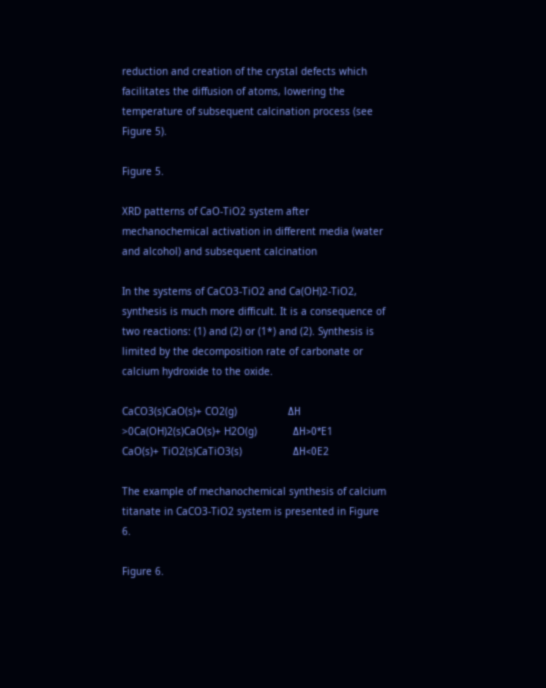reduction and creation of the crystal defects which facilitates the diffusion of atoms, lowering the temperature of subsequent calcination process (see Figure 5).

Figure 5.

XRD patterns of CaO-TiO2 system after mechanochemical activation in different media (water and alcohol) and subsequent calcination

In the systems of CaCO3-TiO2 and Ca(OH)2-TiO2, synthesis is much more difficult. It is a consequence of two reactions: (1) and (2) or (1*) and (2). Synthesis is limited by the decomposition rate of carbonate or calcium hydroxide to the oxide.

CaCO3(s)CaO(s)+ CO2(g)                 ΔH >0Ca(OH)2(s)CaO(s)+ H2O(g)            ΔH>0*E1
CaO(s)+ TiO2(s)CaTiO3(s)                 ΔH<0E2

The example of mechanochemical synthesis of calcium titanate in CaCO3-TiO2 system is presented in Figure 6.

Figure 6.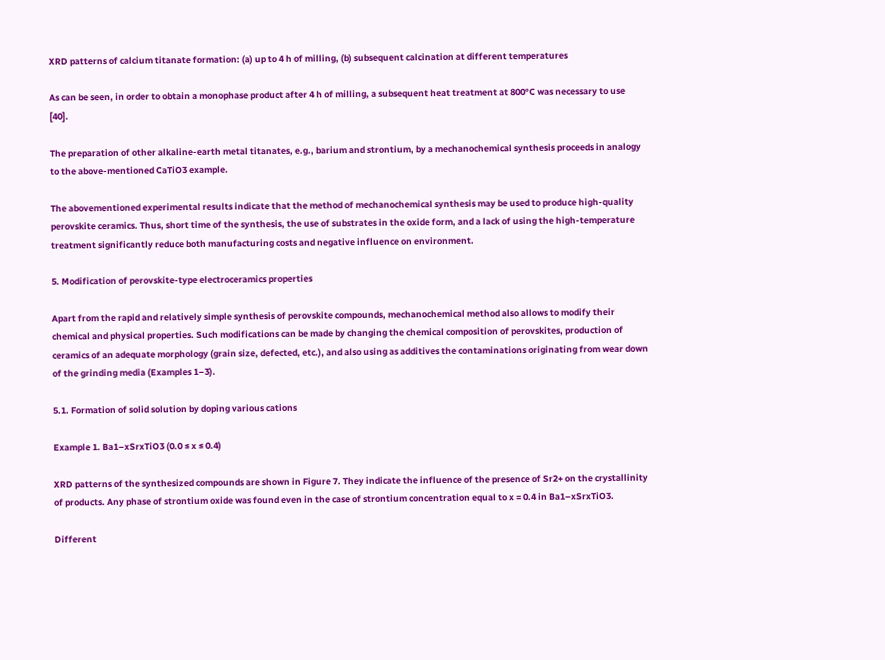XRD patterns of calcium titanate formation: (a) up to 4 h of milling, (b) subsequent calcination at different temperatures

As can be seen, in order to obtain a monophase product after 4 h of milling, a subsequent heat treatment at 800°C was necessary to use [40].

The preparation of other alkaline-earth metal titanates, e.g., barium and strontium, by a mechanochemical synthesis proceeds in analogy to the above-mentioned CaTiO3 example.

The abovementioned experimental results indicate that the method of mechanochemical synthesis may be used to produce high-quality perovskite ceramics. Thus, short time of the synthesis, the use of substrates in the oxide form, and a lack of using the high-temperature treatment significantly reduce both manufacturing costs and negative influence on environment.

5. Modification of perovskite-type electroceramics properties

Apart from the rapid and relatively simple synthesis of perovskite compounds, mechanochemical method also allows to modify their chemical and physical properties. Such modifications can be made by changing the chemical composition of perovskites, production of ceramics of an adequate morphology (grain size, defected, etc.), and also using as additives the contaminations originating from wear down of the grinding media (Examples 1–3).

5.1. Formation of solid solution by doping various cations

Example 1. Ba1–xSrxTiO3 (0.0 ≤ x ≤ 0.4)

XRD patterns of the synthesized compounds are shown in Figure 7. They indicate the influence of the presence of Sr2+ on the crystallinity of products. Any phase of strontium oxide was found even in the case of strontium concentration equal to x = 0.4 in Ba1–xSrxTiO3.

Different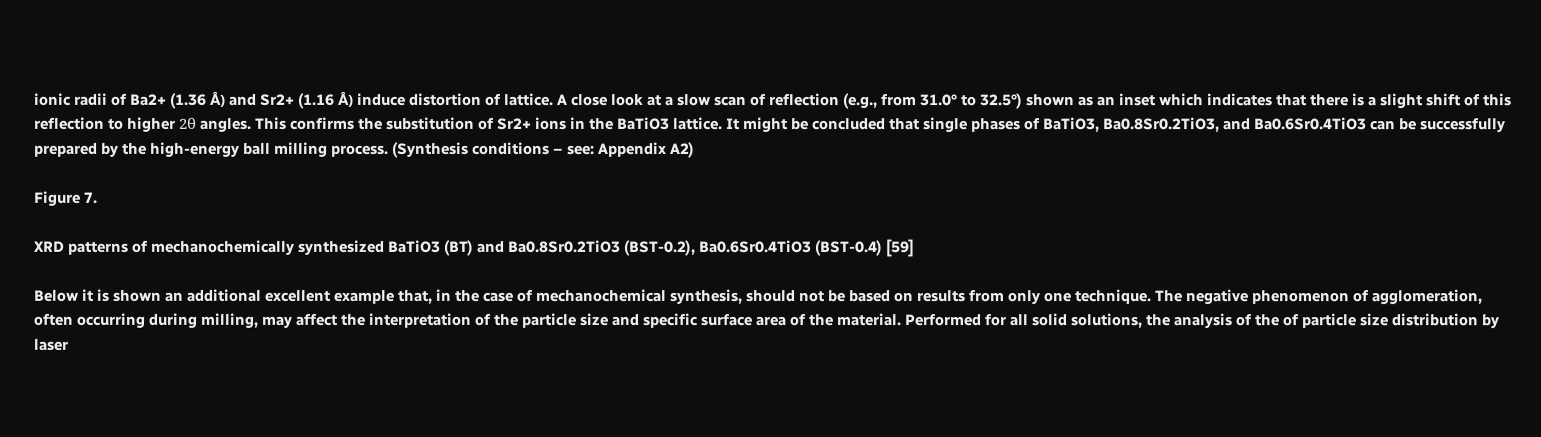ionic radii of Ba2+ (1.36 Å) and Sr2+ (1.16 Å) induce distortion of lattice. A close look at a slow scan of reflection (e.g., from 31.0° to 32.5°) shown as an inset which indicates that there is a slight shift of this reflection to higher 2θ angles. This confirms the substitution of Sr2+ ions in the BaTiO3 lattice. It might be concluded that single phases of BaTiO3, Ba0.8Sr0.2TiO3, and Ba0.6Sr0.4TiO3 can be successfully prepared by the high-energy ball milling process. (Synthesis conditions – see: Appendix A2)

Figure 7.

XRD patterns of mechanochemically synthesized BaTiO3 (BT) and Ba0.8Sr0.2TiO3 (BST-0.2), Ba0.6Sr0.4TiO3 (BST-0.4) [59]

Below it is shown an additional excellent example that, in the case of mechanochemical synthesis, should not be based on results from only one technique. The negative phenomenon of agglomeration, often occurring during milling, may affect the interpretation of the particle size and specific surface area of the material. Performed for all solid solutions, the analysis of the of particle size distribution by laser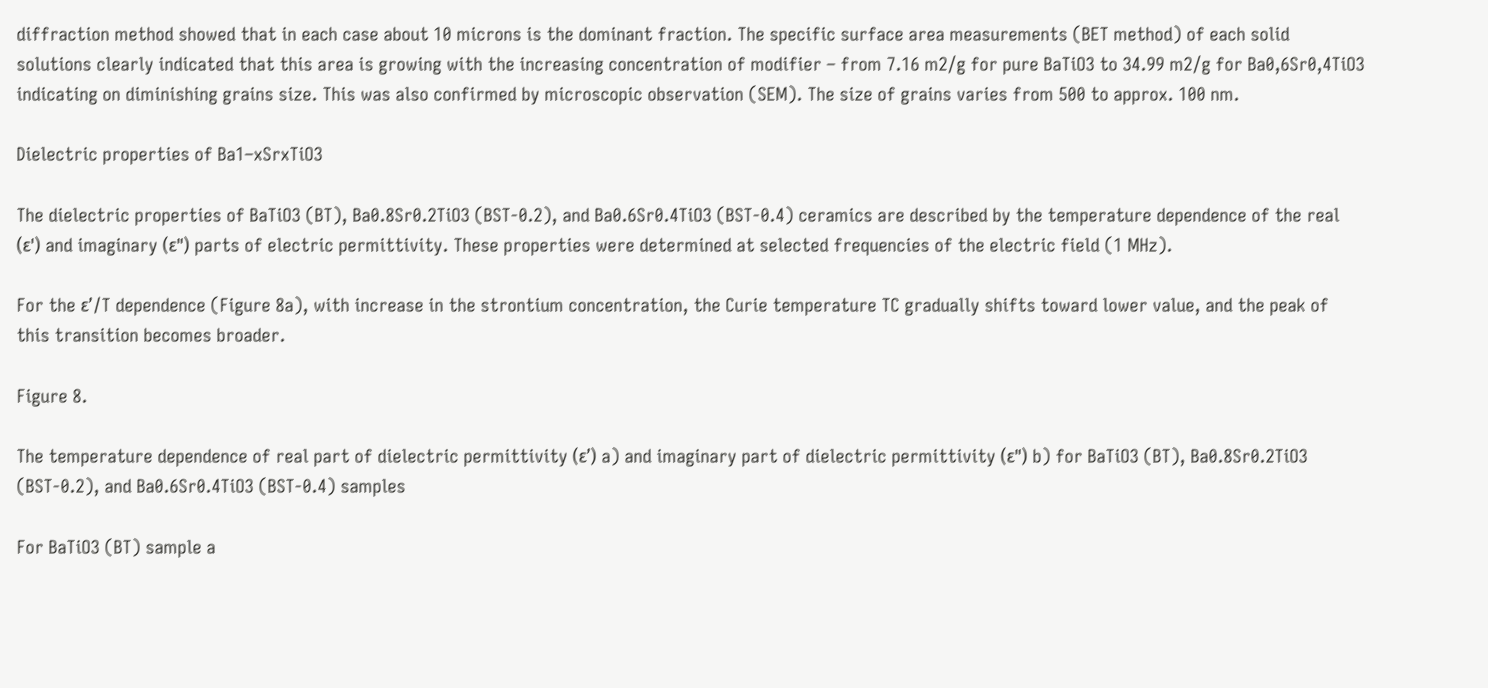diffraction method showed that in each case about 10 microns is the dominant fraction. The specific surface area measurements (BET method) of each solid solutions clearly indicated that this area is growing with the increasing concentration of modifier – from 7.16 m2/g for pure BaTiO3 to 34.99 m2/g for Ba0,6Sr0,4TiO3 indicating on diminishing grains size. This was also confirmed by microscopic observation (SEM). The size of grains varies from 500 to approx. 100 nm.

Dielectric properties of Ba1–xSrxTiO3

The dielectric properties of BaTiO3 (BT), Ba0.8Sr0.2TiO3 (BST-0.2), and Ba0.6Sr0.4TiO3 (BST-0.4) ceramics are described by the temperature dependence of the real (ε') and imaginary (ε") parts of electric permittivity. These properties were determined at selected frequencies of the electric field (1 MHz).

For the ε’/T dependence (Figure 8a), with increase in the strontium concentration, the Curie temperature TC gradually shifts toward lower value, and the peak of this transition becomes broader.

Figure 8.

The temperature dependence of real part of dielectric permittivity (ε’) a) and imaginary part of dielectric permittivity (ε") b) for BaTiO3 (BT), Ba0.8Sr0.2TiO3 (BST-0.2), and Ba0.6Sr0.4TiO3 (BST-0.4) samples

For BaTiO3 (BT) sample a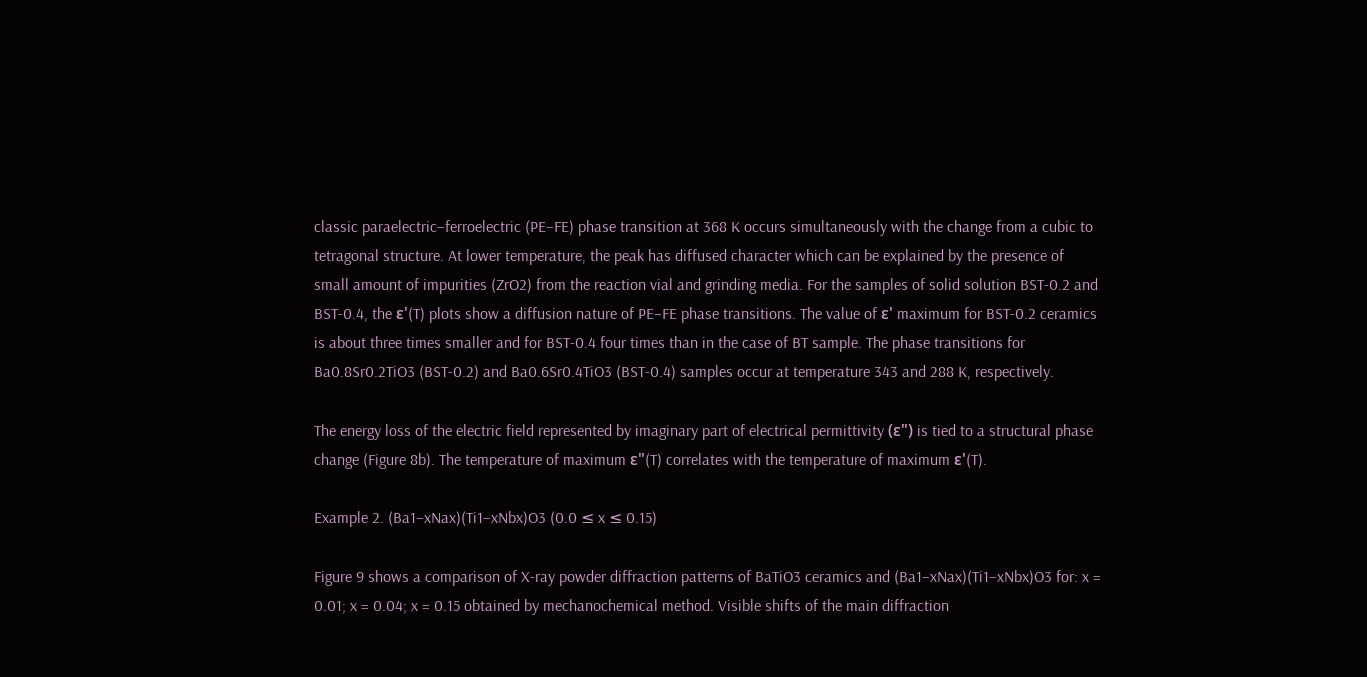classic paraelectric–ferroelectric (PE–FE) phase transition at 368 K occurs simultaneously with the change from a cubic to tetragonal structure. At lower temperature, the peak has diffused character which can be explained by the presence of small amount of impurities (ZrO2) from the reaction vial and grinding media. For the samples of solid solution BST-0.2 and BST-0.4, the ε'(T) plots show a diffusion nature of PE–FE phase transitions. The value of ε' maximum for BST-0.2 ceramics is about three times smaller and for BST-0.4 four times than in the case of BT sample. The phase transitions for Ba0.8Sr0.2TiO3 (BST-0.2) and Ba0.6Sr0.4TiO3 (BST-0.4) samples occur at temperature 343 and 288 K, respectively.

The energy loss of the electric field represented by imaginary part of electrical permittivity (ε") is tied to a structural phase change (Figure 8b). The temperature of maximum ε"(T) correlates with the temperature of maximum ε'(T).

Example 2. (Ba1–xNax)(Ti1–xNbx)O3 (0.0 ≤ x ≤ 0.15)

Figure 9 shows a comparison of X-ray powder diffraction patterns of BaTiO3 ceramics and (Ba1–xNax)(Ti1–xNbx)O3 for: x = 0.01; x = 0.04; x = 0.15 obtained by mechanochemical method. Visible shifts of the main diffraction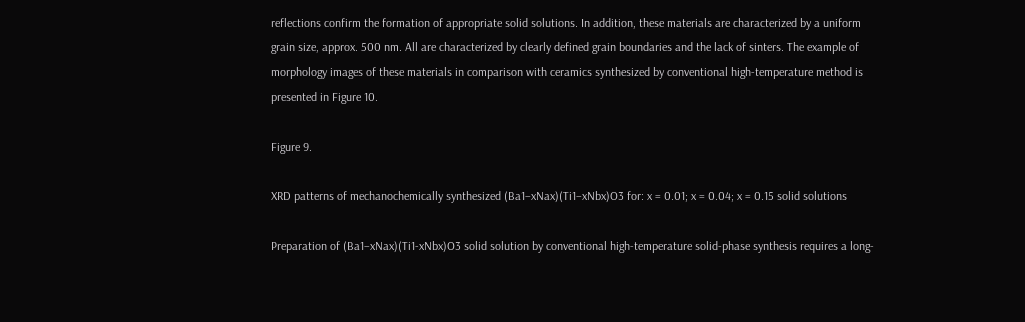reflections confirm the formation of appropriate solid solutions. In addition, these materials are characterized by a uniform grain size, approx. 500 nm. All are characterized by clearly defined grain boundaries and the lack of sinters. The example of morphology images of these materials in comparison with ceramics synthesized by conventional high-temperature method is presented in Figure 10.

Figure 9.

XRD patterns of mechanochemically synthesized (Ba1–xNax)(Ti1–xNbx)O3 for: x = 0.01; x = 0.04; x = 0.15 solid solutions

Preparation of (Ba1–xNax)(Ti1-xNbx)O3 solid solution by conventional high-temperature solid-phase synthesis requires a long-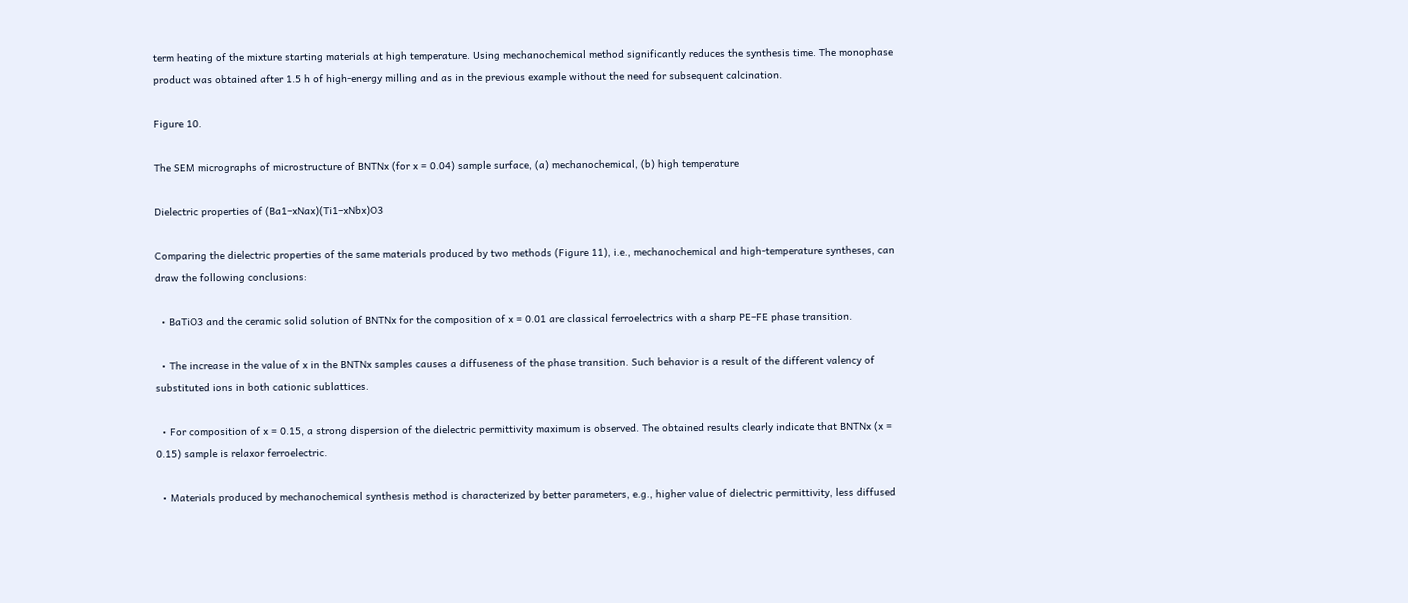term heating of the mixture starting materials at high temperature. Using mechanochemical method significantly reduces the synthesis time. The monophase product was obtained after 1.5 h of high-energy milling and as in the previous example without the need for subsequent calcination.

Figure 10.

The SEM micrographs of microstructure of BNTNx (for x = 0.04) sample surface, (a) mechanochemical, (b) high temperature

Dielectric properties of (Ba1–xNax)(Ti1–xNbx)O3

Comparing the dielectric properties of the same materials produced by two methods (Figure 11), i.e., mechanochemical and high-temperature syntheses, can draw the following conclusions:

  • BaTiO3 and the ceramic solid solution of BNTNx for the composition of x = 0.01 are classical ferroelectrics with a sharp PE–FE phase transition.

  • The increase in the value of x in the BNTNx samples causes a diffuseness of the phase transition. Such behavior is a result of the different valency of substituted ions in both cationic sublattices.

  • For composition of x = 0.15, a strong dispersion of the dielectric permittivity maximum is observed. The obtained results clearly indicate that BNTNx (x = 0.15) sample is relaxor ferroelectric.

  • Materials produced by mechanochemical synthesis method is characterized by better parameters, e.g., higher value of dielectric permittivity, less diffused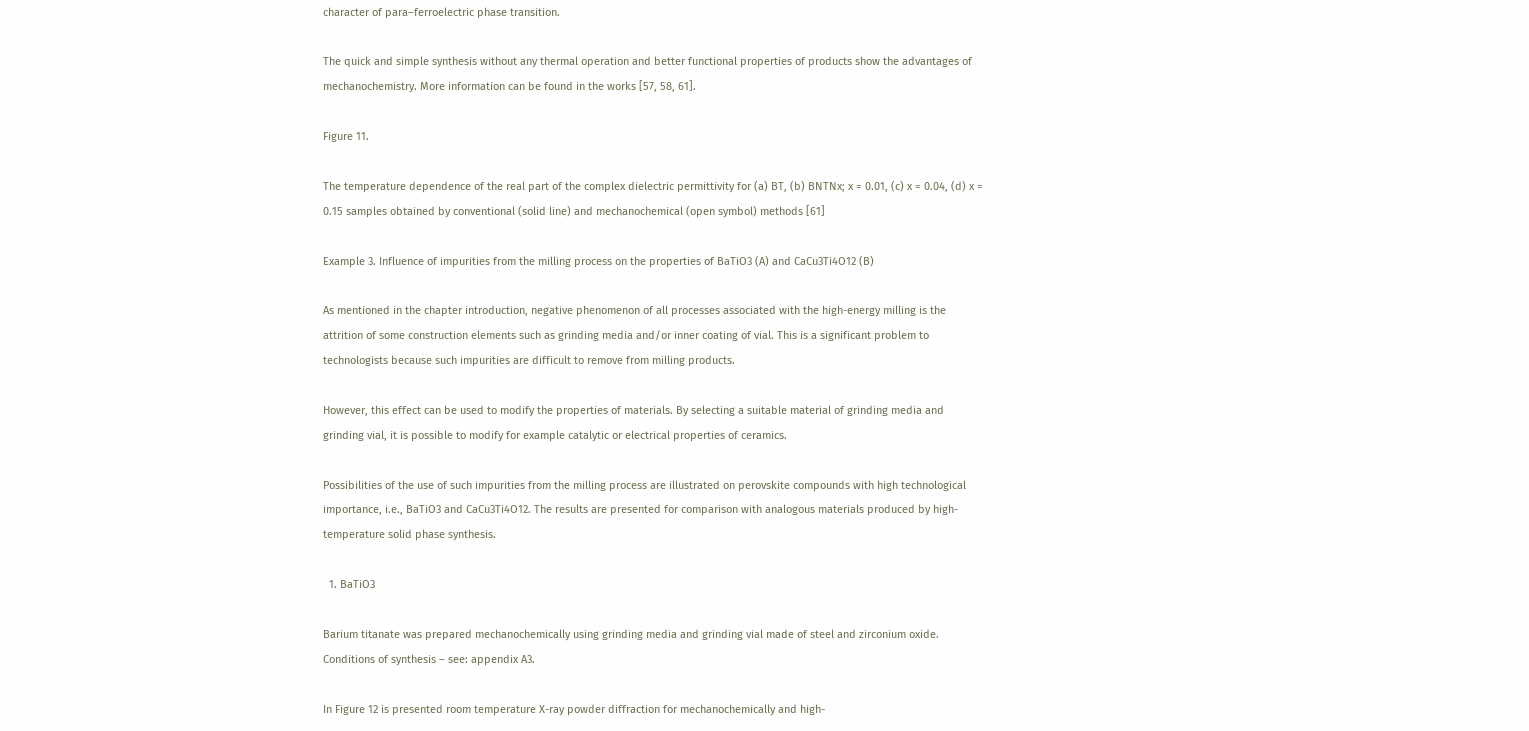character of para–ferroelectric phase transition.

The quick and simple synthesis without any thermal operation and better functional properties of products show the advantages of mechanochemistry. More information can be found in the works [57, 58, 61].

Figure 11.

The temperature dependence of the real part of the complex dielectric permittivity for (a) BT, (b) BNTNx; x = 0.01, (c) x = 0.04, (d) x = 0.15 samples obtained by conventional (solid line) and mechanochemical (open symbol) methods [61]

Example 3. Influence of impurities from the milling process on the properties of BaTiO3 (A) and CaCu3Ti4O12 (B)

As mentioned in the chapter introduction, negative phenomenon of all processes associated with the high-energy milling is the attrition of some construction elements such as grinding media and/or inner coating of vial. This is a significant problem to technologists because such impurities are difficult to remove from milling products.

However, this effect can be used to modify the properties of materials. By selecting a suitable material of grinding media and grinding vial, it is possible to modify for example catalytic or electrical properties of ceramics.

Possibilities of the use of such impurities from the milling process are illustrated on perovskite compounds with high technological importance, i.e., BaTiO3 and CaCu3Ti4O12. The results are presented for comparison with analogous materials produced by high-temperature solid phase synthesis.

  1. BaTiO3

Barium titanate was prepared mechanochemically using grinding media and grinding vial made of steel and zirconium oxide. Conditions of synthesis – see: appendix A3.

In Figure 12 is presented room temperature X-ray powder diffraction for mechanochemically and high-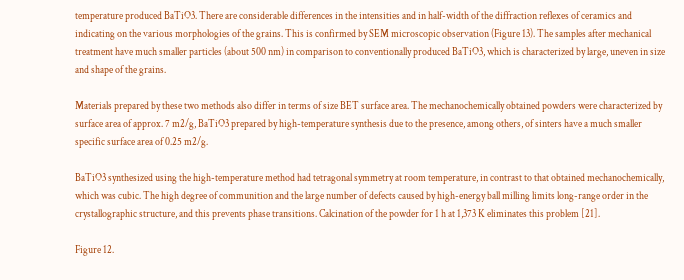temperature produced BaTiO3. There are considerable differences in the intensities and in half-width of the diffraction reflexes of ceramics and indicating on the various morphologies of the grains. This is confirmed by SEM microscopic observation (Figure 13). The samples after mechanical treatment have much smaller particles (about 500 nm) in comparison to conventionally produced BaTiO3, which is characterized by large, uneven in size and shape of the grains.

Materials prepared by these two methods also differ in terms of size BET surface area. The mechanochemically obtained powders were characterized by surface area of approx. 7 m2/g, BaTiO3 prepared by high-temperature synthesis due to the presence, among others, of sinters have a much smaller specific surface area of 0.25 m2/g.

BaTiO3 synthesized using the high-temperature method had tetragonal symmetry at room temperature, in contrast to that obtained mechanochemically, which was cubic. The high degree of communition and the large number of defects caused by high-energy ball milling limits long-range order in the crystallographic structure, and this prevents phase transitions. Calcination of the powder for 1 h at 1,373 K eliminates this problem [21].

Figure 12.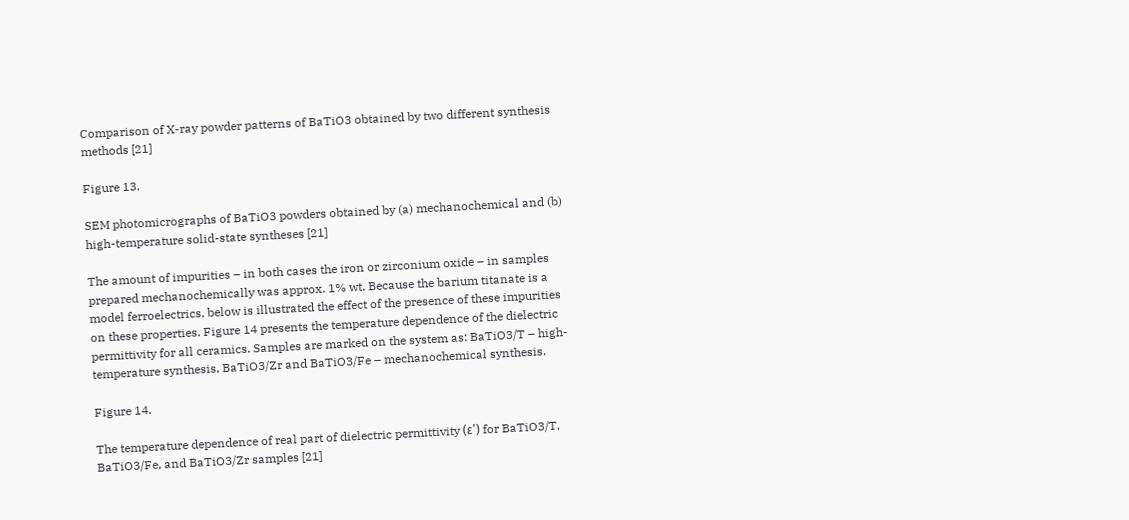Comparison of X-ray powder patterns of BaTiO3 obtained by two different synthesis methods [21]

Figure 13.

SEM photomicrographs of BaTiO3 powders obtained by (a) mechanochemical and (b) high-temperature solid-state syntheses [21]

The amount of impurities – in both cases the iron or zirconium oxide – in samples prepared mechanochemically was approx. 1% wt. Because the barium titanate is a model ferroelectrics, below is illustrated the effect of the presence of these impurities on these properties. Figure 14 presents the temperature dependence of the dielectric permittivity for all ceramics. Samples are marked on the system as: BaTiO3/T – high-temperature synthesis, BaTiO3/Zr and BaTiO3/Fe – mechanochemical synthesis.

Figure 14.

The temperature dependence of real part of dielectric permittivity (ε’) for BaTiO3/T, BaTiO3/Fe, and BaTiO3/Zr samples [21]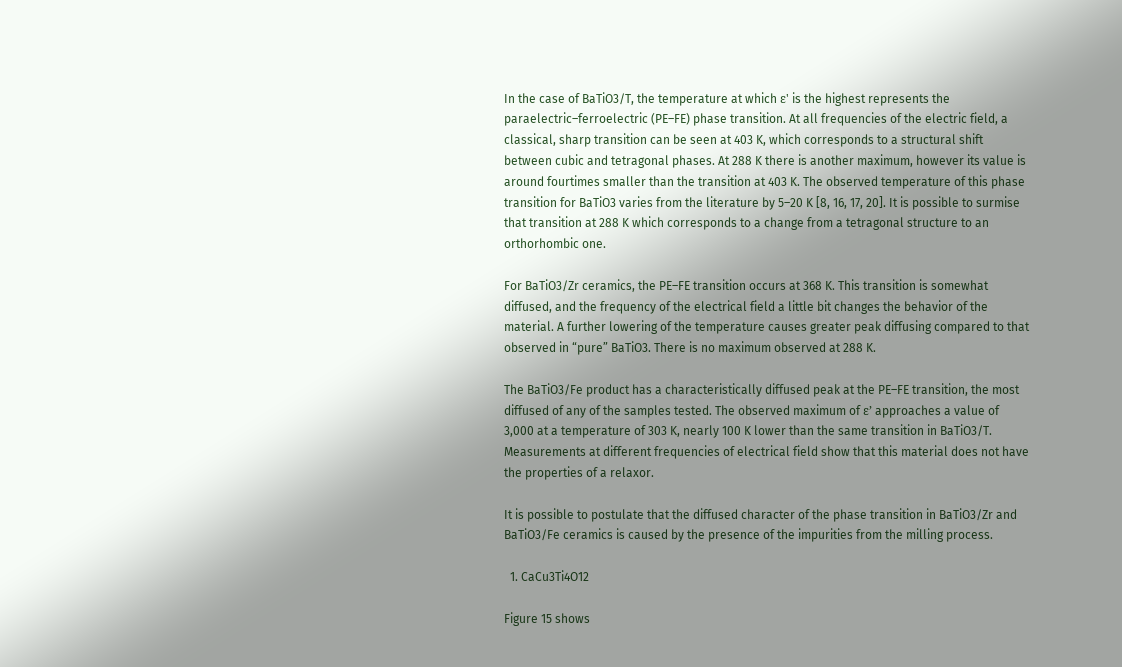In the case of BaTiO3/T, the temperature at which ε' is the highest represents the paraelectric–ferroelectric (PE–FE) phase transition. At all frequencies of the electric field, a classical, sharp transition can be seen at 403 K, which corresponds to a structural shift between cubic and tetragonal phases. At 288 K there is another maximum, however its value is around fourtimes smaller than the transition at 403 K. The observed temperature of this phase transition for BaTiO3 varies from the literature by 5–20 K [8, 16, 17, 20]. It is possible to surmise that transition at 288 K which corresponds to a change from a tetragonal structure to an orthorhombic one.

For BaTiO3/Zr ceramics, the PE–FE transition occurs at 368 K. This transition is somewhat diffused, and the frequency of the electrical field a little bit changes the behavior of the material. A further lowering of the temperature causes greater peak diffusing compared to that observed in “pure” BaTiO3. There is no maximum observed at 288 K.

The BaTiO3/Fe product has a characteristically diffused peak at the PE–FE transition, the most diffused of any of the samples tested. The observed maximum of ε’ approaches a value of 3,000 at a temperature of 303 K, nearly 100 K lower than the same transition in BaTiO3/T. Measurements at different frequencies of electrical field show that this material does not have the properties of a relaxor.

It is possible to postulate that the diffused character of the phase transition in BaTiO3/Zr and BaTiO3/Fe ceramics is caused by the presence of the impurities from the milling process.

  1. CaCu3Ti4O12

Figure 15 shows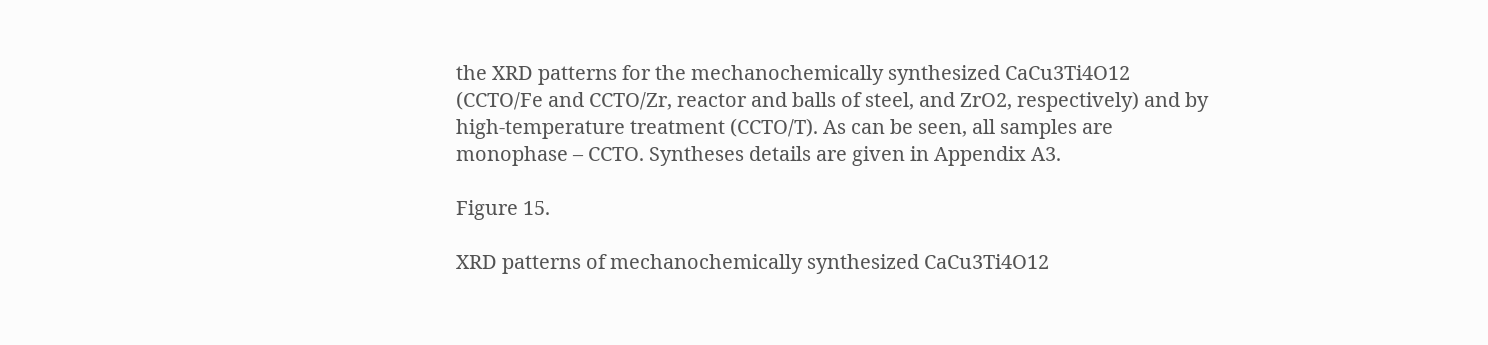the XRD patterns for the mechanochemically synthesized CaCu3Ti4O12 (CCTO/Fe and CCTO/Zr, reactor and balls of steel, and ZrO2, respectively) and by high-temperature treatment (CCTO/T). As can be seen, all samples are monophase – CCTO. Syntheses details are given in Appendix A3.

Figure 15.

XRD patterns of mechanochemically synthesized CaCu3Ti4O12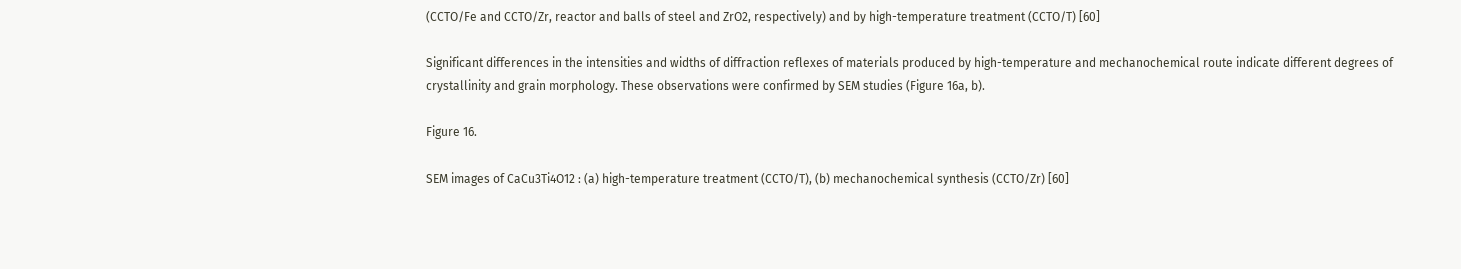(CCTO/Fe and CCTO/Zr, reactor and balls of steel and ZrO2, respectively) and by high-temperature treatment (CCTO/T) [60]

Significant differences in the intensities and widths of diffraction reflexes of materials produced by high-temperature and mechanochemical route indicate different degrees of crystallinity and grain morphology. These observations were confirmed by SEM studies (Figure 16a, b).

Figure 16.

SEM images of CaCu3Ti4O12 : (a) high-temperature treatment (CCTO/T), (b) mechanochemical synthesis (CCTO/Zr) [60]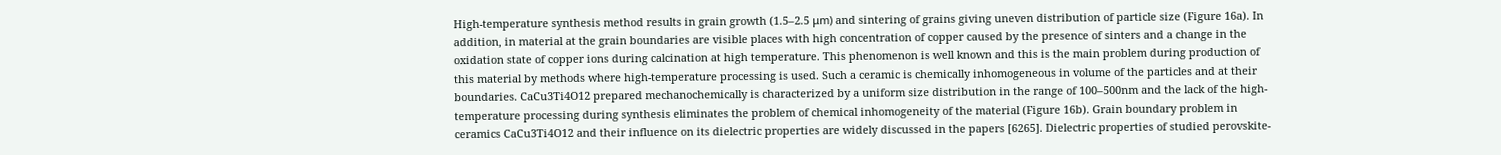High-temperature synthesis method results in grain growth (1.5–2.5 μm) and sintering of grains giving uneven distribution of particle size (Figure 16a). In addition, in material at the grain boundaries are visible places with high concentration of copper caused by the presence of sinters and a change in the oxidation state of copper ions during calcination at high temperature. This phenomenon is well known and this is the main problem during production of this material by methods where high-temperature processing is used. Such a ceramic is chemically inhomogeneous in volume of the particles and at their boundaries. CaCu3Ti4O12 prepared mechanochemically is characterized by a uniform size distribution in the range of 100–500nm and the lack of the high-temperature processing during synthesis eliminates the problem of chemical inhomogeneity of the material (Figure 16b). Grain boundary problem in ceramics CaCu3Ti4O12 and their influence on its dielectric properties are widely discussed in the papers [6265]. Dielectric properties of studied perovskite-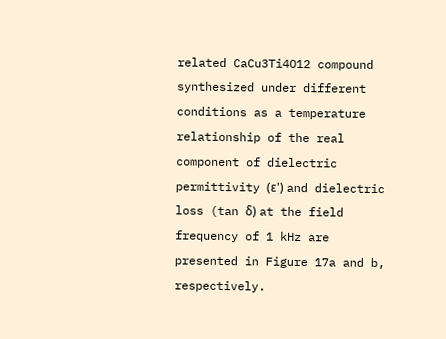related CaCu3Ti4O12 compound synthesized under different conditions as a temperature relationship of the real component of dielectric permittivity (ε') and dielectric loss (tan δ) at the field frequency of 1 kHz are presented in Figure 17a and b, respectively.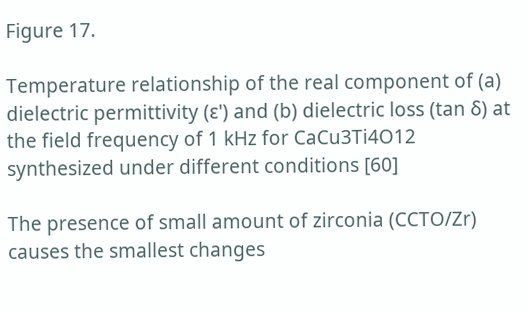Figure 17.

Temperature relationship of the real component of (a) dielectric permittivity (ε') and (b) dielectric loss (tan δ) at the field frequency of 1 kHz for CaCu3Ti4O12 synthesized under different conditions [60]

The presence of small amount of zirconia (CCTO/Zr) causes the smallest changes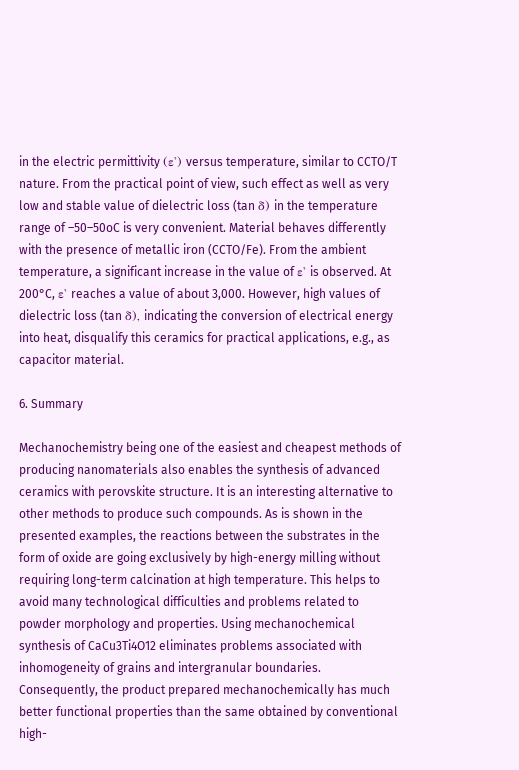in the electric permittivity (ε') versus temperature, similar to CCTO/T nature. From the practical point of view, such effect as well as very low and stable value of dielectric loss (tan δ) in the temperature range of –50–50oC is very convenient. Material behaves differently with the presence of metallic iron (CCTO/Fe). From the ambient temperature, a significant increase in the value of ε' is observed. At 200°C, ε' reaches a value of about 3,000. However, high values of dielectric loss (tan δ), indicating the conversion of electrical energy into heat, disqualify this ceramics for practical applications, e.g., as capacitor material.

6. Summary

Mechanochemistry being one of the easiest and cheapest methods of producing nanomaterials also enables the synthesis of advanced ceramics with perovskite structure. It is an interesting alternative to other methods to produce such compounds. As is shown in the presented examples, the reactions between the substrates in the form of oxide are going exclusively by high-energy milling without requiring long-term calcination at high temperature. This helps to avoid many technological difficulties and problems related to powder morphology and properties. Using mechanochemical synthesis of CaCu3Ti4O12 eliminates problems associated with inhomogeneity of grains and intergranular boundaries. Consequently, the product prepared mechanochemically has much better functional properties than the same obtained by conventional high-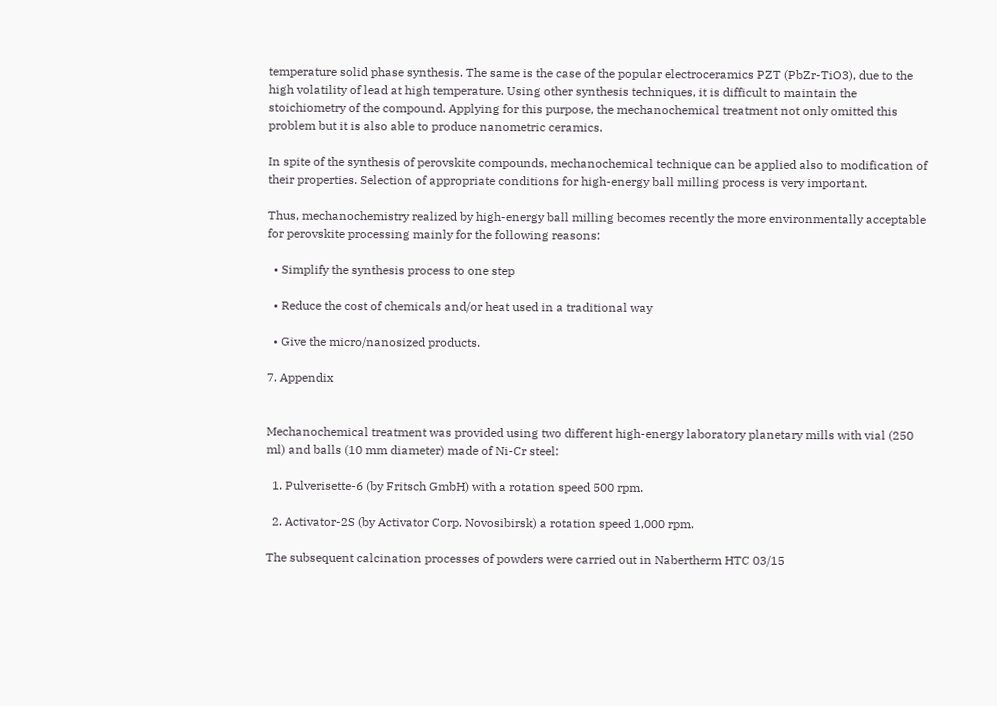temperature solid phase synthesis. The same is the case of the popular electroceramics PZT (PbZr-TiO3), due to the high volatility of lead at high temperature. Using other synthesis techniques, it is difficult to maintain the stoichiometry of the compound. Applying for this purpose, the mechanochemical treatment not only omitted this problem but it is also able to produce nanometric ceramics.

In spite of the synthesis of perovskite compounds, mechanochemical technique can be applied also to modification of their properties. Selection of appropriate conditions for high-energy ball milling process is very important.

Thus, mechanochemistry realized by high-energy ball milling becomes recently the more environmentally acceptable for perovskite processing mainly for the following reasons:

  • Simplify the synthesis process to one step

  • Reduce the cost of chemicals and/or heat used in a traditional way

  • Give the micro/nanosized products.

7. Appendix


Mechanochemical treatment was provided using two different high-energy laboratory planetary mills with vial (250 ml) and balls (10 mm diameter) made of Ni-Cr steel:

  1. Pulverisette-6 (by Fritsch GmbH) with a rotation speed 500 rpm.

  2. Activator-2S (by Activator Corp. Novosibirsk) a rotation speed 1,000 rpm.

The subsequent calcination processes of powders were carried out in Nabertherm HTC 03/15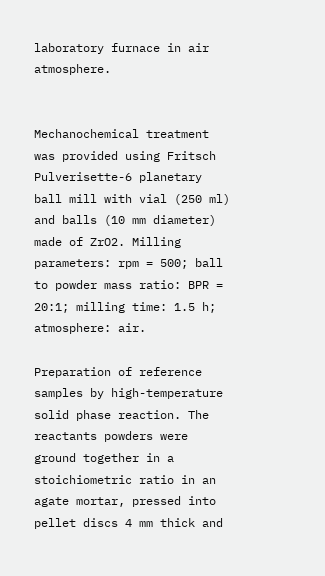laboratory furnace in air atmosphere.


Mechanochemical treatment was provided using Fritsch Pulverisette-6 planetary ball mill with vial (250 ml) and balls (10 mm diameter) made of ZrO2. Milling parameters: rpm = 500; ball to powder mass ratio: BPR = 20:1; milling time: 1.5 h; atmosphere: air.

Preparation of reference samples by high-temperature solid phase reaction. The reactants powders were ground together in a stoichiometric ratio in an agate mortar, pressed into pellet discs 4 mm thick and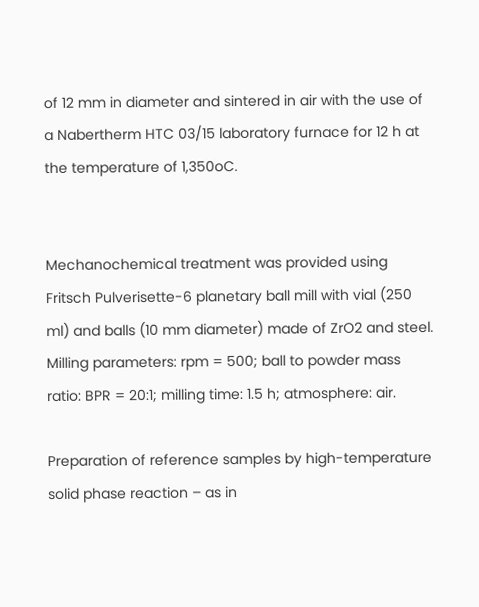of 12 mm in diameter and sintered in air with the use of a Nabertherm HTC 03/15 laboratory furnace for 12 h at the temperature of 1,350oC.


Mechanochemical treatment was provided using Fritsch Pulverisette-6 planetary ball mill with vial (250 ml) and balls (10 mm diameter) made of ZrO2 and steel. Milling parameters: rpm = 500; ball to powder mass ratio: BPR = 20:1; milling time: 1.5 h; atmosphere: air.

Preparation of reference samples by high-temperature solid phase reaction – as in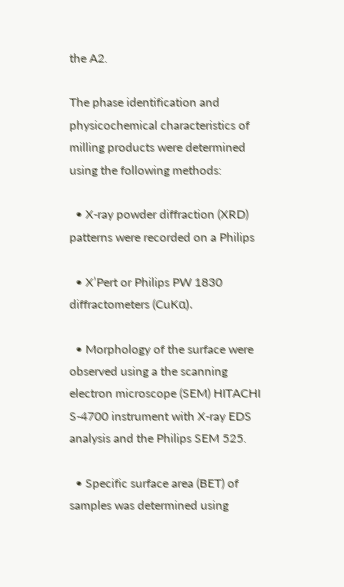the A2.

The phase identification and physicochemical characteristics of milling products were determined using the following methods:

  • X-ray powder diffraction (XRD) patterns were recorded on a Philips

  • X’Pert or Philips PW 1830 diffractometers (CuKα).

  • Morphology of the surface were observed using a the scanning electron microscope (SEM) HITACHI S-4700 instrument with X-ray EDS analysis and the Philips SEM 525.

  • Specific surface area (BET) of samples was determined using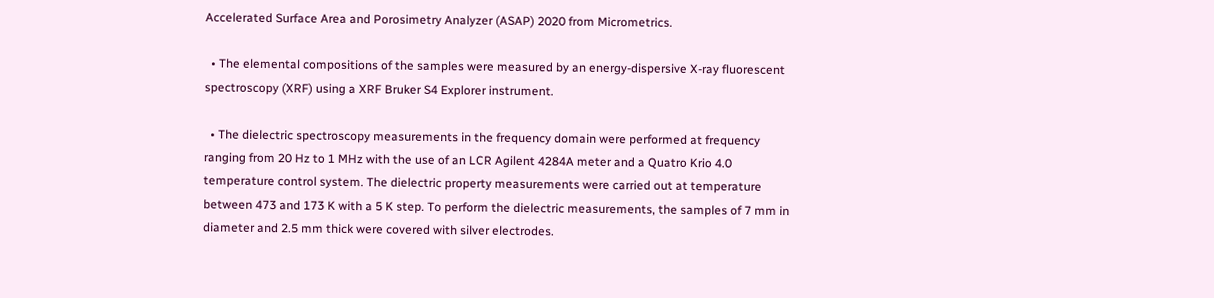Accelerated Surface Area and Porosimetry Analyzer (ASAP) 2020 from Micrometrics.

  • The elemental compositions of the samples were measured by an energy-dispersive X-ray fluorescent spectroscopy (XRF) using a XRF Bruker S4 Explorer instrument.

  • The dielectric spectroscopy measurements in the frequency domain were performed at frequency ranging from 20 Hz to 1 MHz with the use of an LCR Agilent 4284A meter and a Quatro Krio 4.0 temperature control system. The dielectric property measurements were carried out at temperature between 473 and 173 K with a 5 K step. To perform the dielectric measurements, the samples of 7 mm in diameter and 2.5 mm thick were covered with silver electrodes.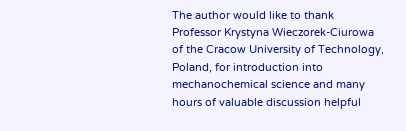The author would like to thank Professor Krystyna Wieczorek-Ciurowa of the Cracow University of Technology, Poland, for introduction into mechanochemical science and many hours of valuable discussion helpful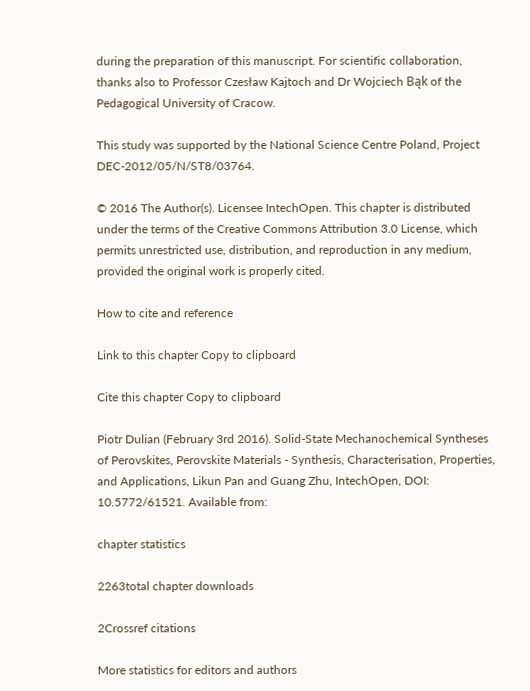during the preparation of this manuscript. For scientific collaboration, thanks also to Professor Czesław Kajtoch and Dr Wojciech Bąk of the Pedagogical University of Cracow.

This study was supported by the National Science Centre Poland, Project DEC-2012/05/N/ST8/03764.

© 2016 The Author(s). Licensee IntechOpen. This chapter is distributed under the terms of the Creative Commons Attribution 3.0 License, which permits unrestricted use, distribution, and reproduction in any medium, provided the original work is properly cited.

How to cite and reference

Link to this chapter Copy to clipboard

Cite this chapter Copy to clipboard

Piotr Dulian (February 3rd 2016). Solid-State Mechanochemical Syntheses of Perovskites, Perovskite Materials - Synthesis, Characterisation, Properties, and Applications, Likun Pan and Guang Zhu, IntechOpen, DOI: 10.5772/61521. Available from:

chapter statistics

2263total chapter downloads

2Crossref citations

More statistics for editors and authors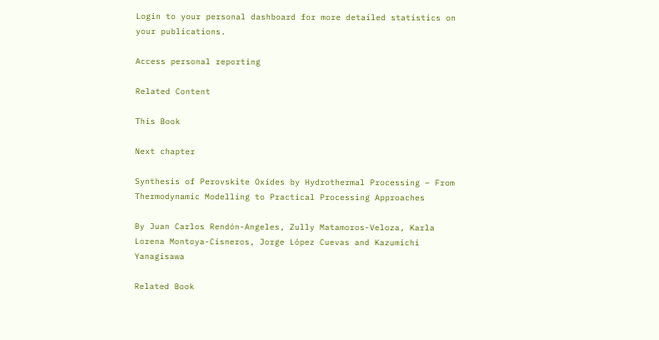Login to your personal dashboard for more detailed statistics on your publications.

Access personal reporting

Related Content

This Book

Next chapter

Synthesis of Perovskite Oxides by Hydrothermal Processing – From Thermodynamic Modelling to Practical Processing Approaches

By Juan Carlos Rendón-Angeles, Zully Matamoros-Veloza, Karla Lorena Montoya-Cisneros, Jorge López Cuevas and Kazumichi Yanagisawa

Related Book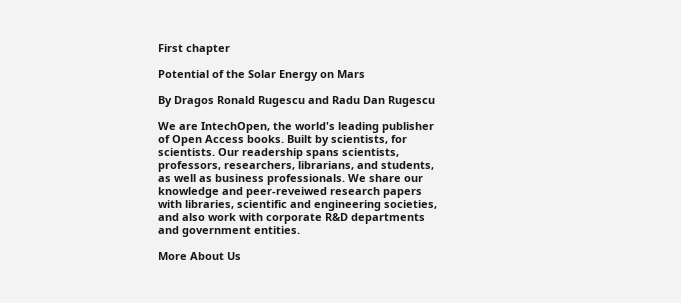First chapter

Potential of the Solar Energy on Mars

By Dragos Ronald Rugescu and Radu Dan Rugescu

We are IntechOpen, the world's leading publisher of Open Access books. Built by scientists, for scientists. Our readership spans scientists, professors, researchers, librarians, and students, as well as business professionals. We share our knowledge and peer-reveiwed research papers with libraries, scientific and engineering societies, and also work with corporate R&D departments and government entities.

More About Us